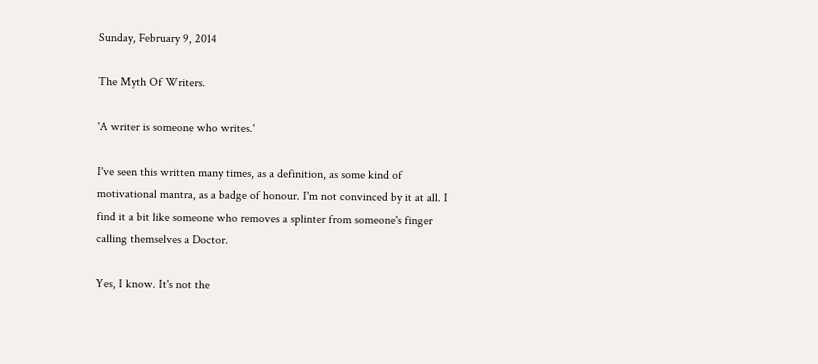Sunday, February 9, 2014

The Myth Of Writers.

'A writer is someone who writes.'

I've seen this written many times, as a definition, as some kind of motivational mantra, as a badge of honour. I'm not convinced by it at all. I find it a bit like someone who removes a splinter from someone's finger calling themselves a Doctor.

Yes, I know. It's not the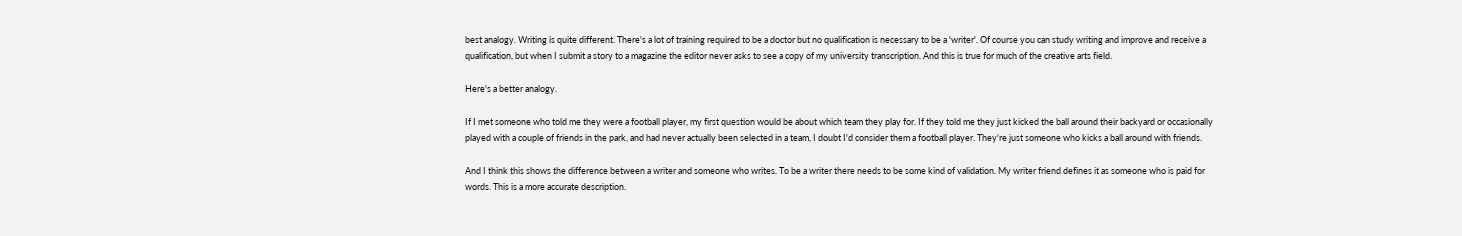best analogy. Writing is quite different. There's a lot of training required to be a doctor but no qualification is necessary to be a 'writer'. Of course you can study writing and improve and receive a qualification, but when I submit a story to a magazine the editor never asks to see a copy of my university transcription. And this is true for much of the creative arts field.

Here's a better analogy.

If I met someone who told me they were a football player, my first question would be about which team they play for. If they told me they just kicked the ball around their backyard or occasionally played with a couple of friends in the park, and had never actually been selected in a team, I doubt I'd consider them a football player. They're just someone who kicks a ball around with friends.

And I think this shows the difference between a writer and someone who writes. To be a writer there needs to be some kind of validation. My writer friend defines it as someone who is paid for words. This is a more accurate description.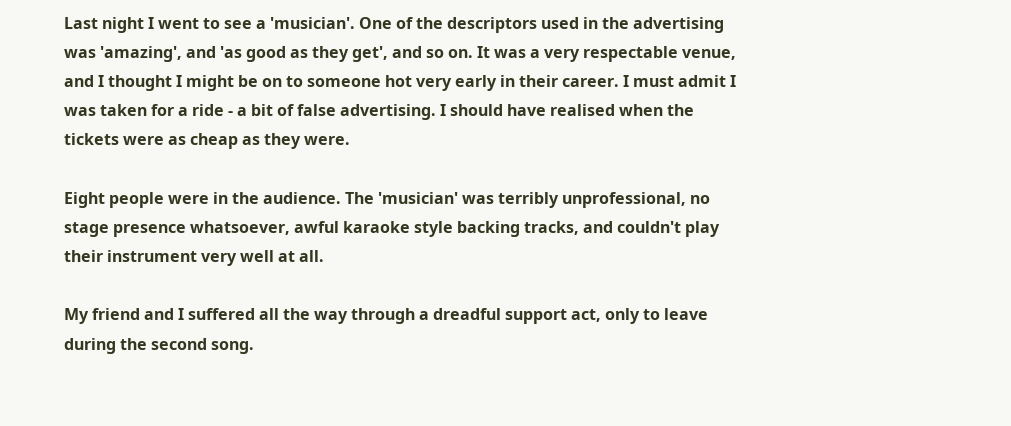Last night I went to see a 'musician'. One of the descriptors used in the advertising was 'amazing', and 'as good as they get', and so on. It was a very respectable venue, and I thought I might be on to someone hot very early in their career. I must admit I was taken for a ride - a bit of false advertising. I should have realised when the tickets were as cheap as they were.

Eight people were in the audience. The 'musician' was terribly unprofessional, no stage presence whatsoever, awful karaoke style backing tracks, and couldn't play their instrument very well at all.

My friend and I suffered all the way through a dreadful support act, only to leave during the second song.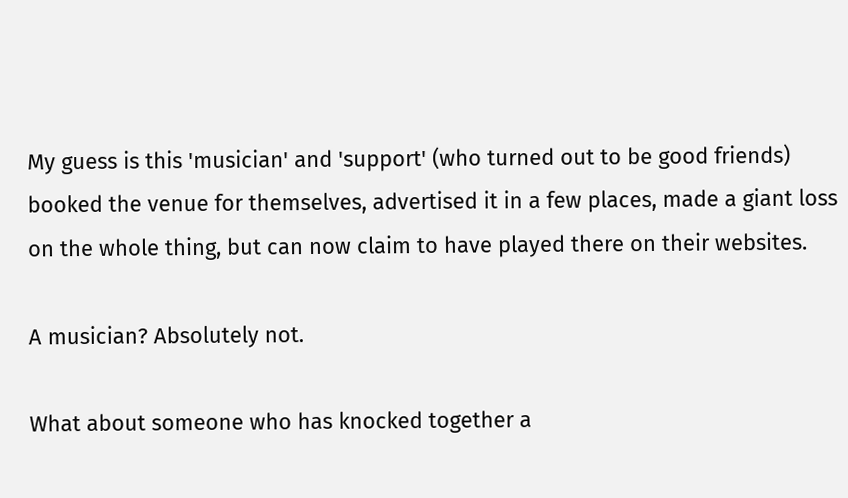My guess is this 'musician' and 'support' (who turned out to be good friends) booked the venue for themselves, advertised it in a few places, made a giant loss on the whole thing, but can now claim to have played there on their websites.

A musician? Absolutely not.

What about someone who has knocked together a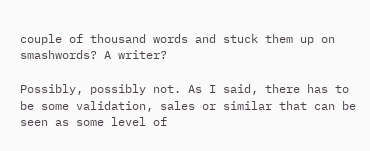couple of thousand words and stuck them up on smashwords? A writer?

Possibly, possibly not. As I said, there has to be some validation, sales or similar that can be seen as some level of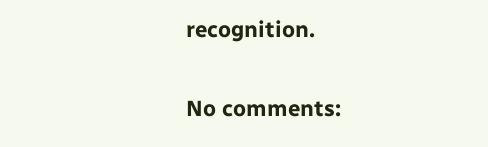recognition.


No comments: